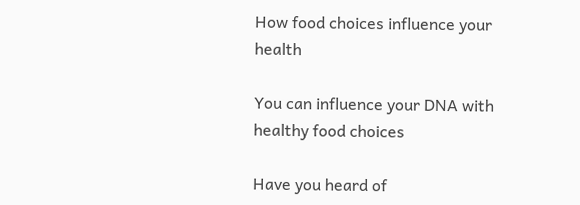How food choices influence your health

You can influence your DNA with healthy food choices

Have you heard of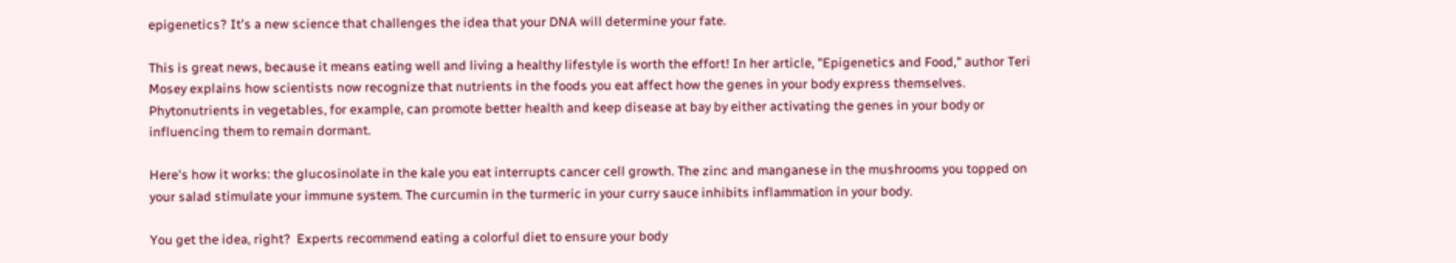epigenetics? It's a new science that challenges the idea that your DNA will determine your fate.

This is great news, because it means eating well and living a healthy lifestyle is worth the effort! In her article, "Epigenetics and Food," author Teri Mosey explains how scientists now recognize that nutrients in the foods you eat affect how the genes in your body express themselves. Phytonutrients in vegetables, for example, can promote better health and keep disease at bay by either activating the genes in your body or influencing them to remain dormant.

Here's how it works: the glucosinolate in the kale you eat interrupts cancer cell growth. The zinc and manganese in the mushrooms you topped on your salad stimulate your immune system. The curcumin in the turmeric in your curry sauce inhibits inflammation in your body.

You get the idea, right?  Experts recommend eating a colorful diet to ensure your body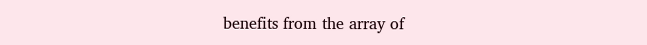benefits from the array of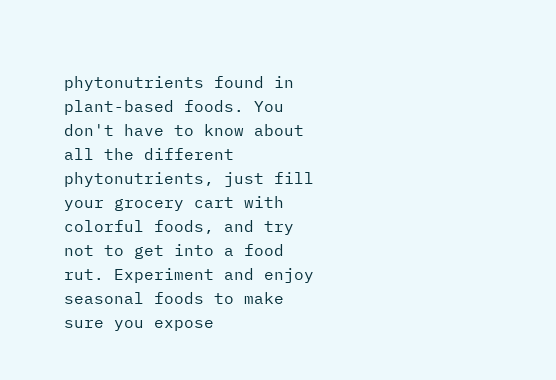phytonutrients found in plant-based foods. You don't have to know about all the different phytonutrients, just fill your grocery cart with colorful foods, and try not to get into a food rut. Experiment and enjoy seasonal foods to make sure you expose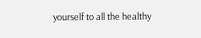yourself to all the healthy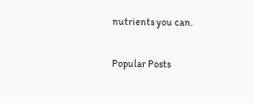nutrients you can.

Popular Posts